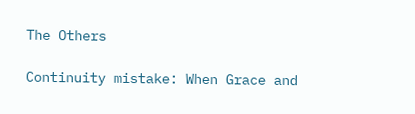The Others

Continuity mistake: When Grace and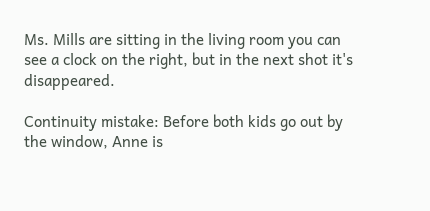Ms. Mills are sitting in the living room you can see a clock on the right, but in the next shot it's disappeared.

Continuity mistake: Before both kids go out by the window, Anne is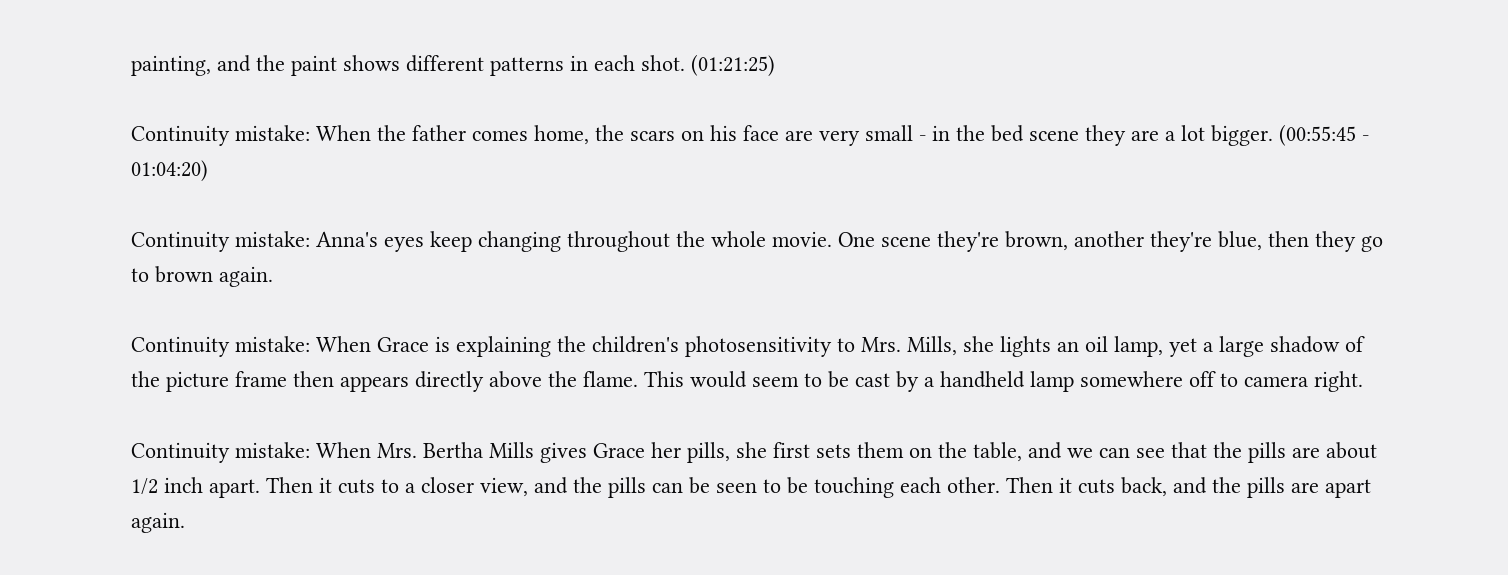painting, and the paint shows different patterns in each shot. (01:21:25)

Continuity mistake: When the father comes home, the scars on his face are very small - in the bed scene they are a lot bigger. (00:55:45 - 01:04:20)

Continuity mistake: Anna's eyes keep changing throughout the whole movie. One scene they're brown, another they're blue, then they go to brown again.

Continuity mistake: When Grace is explaining the children's photosensitivity to Mrs. Mills, she lights an oil lamp, yet a large shadow of the picture frame then appears directly above the flame. This would seem to be cast by a handheld lamp somewhere off to camera right.

Continuity mistake: When Mrs. Bertha Mills gives Grace her pills, she first sets them on the table, and we can see that the pills are about 1/2 inch apart. Then it cuts to a closer view, and the pills can be seen to be touching each other. Then it cuts back, and the pills are apart again.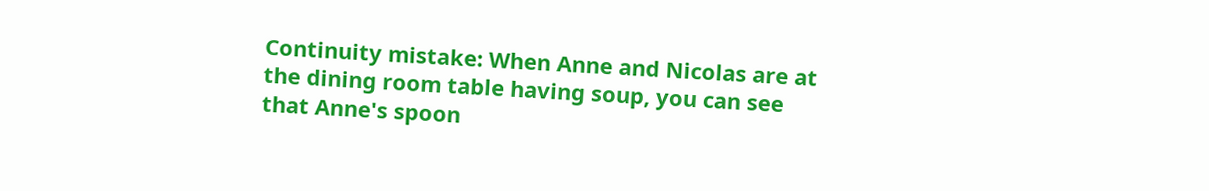Continuity mistake: When Anne and Nicolas are at the dining room table having soup, you can see that Anne's spoon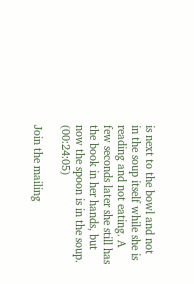is next to the bowl and not in the soup itself while she is reading and not eating. A few seconds later she still has the book in her hands, but now the spoon is in the soup. (00:24:05)

Join the mailing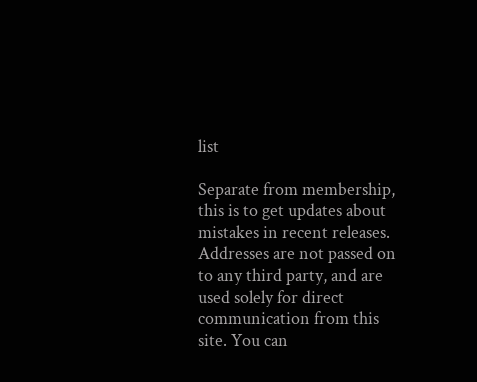list

Separate from membership, this is to get updates about mistakes in recent releases. Addresses are not passed on to any third party, and are used solely for direct communication from this site. You can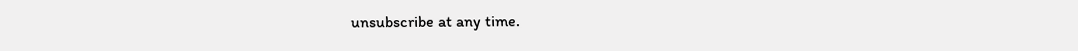unsubscribe at any time.